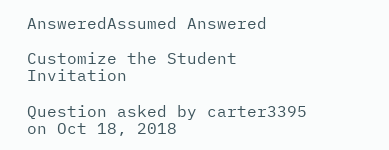AnsweredAssumed Answered

Customize the Student Invitation

Question asked by carter3395 on Oct 18, 2018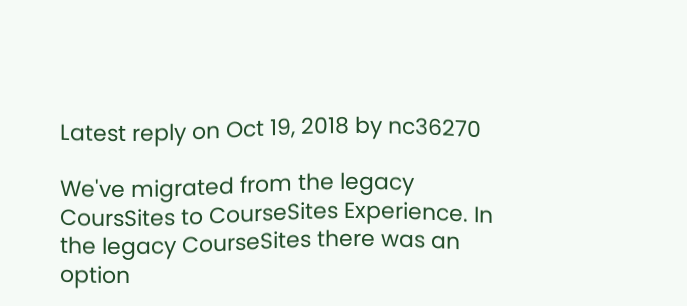Latest reply on Oct 19, 2018 by nc36270

We've migrated from the legacy CoursSites to CourseSites Experience. In the legacy CourseSites there was an option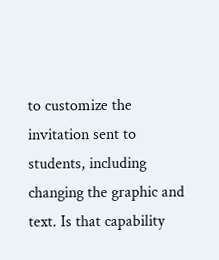to customize the invitation sent to students, including changing the graphic and text. Is that capability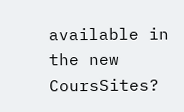available in the new CoursSites?